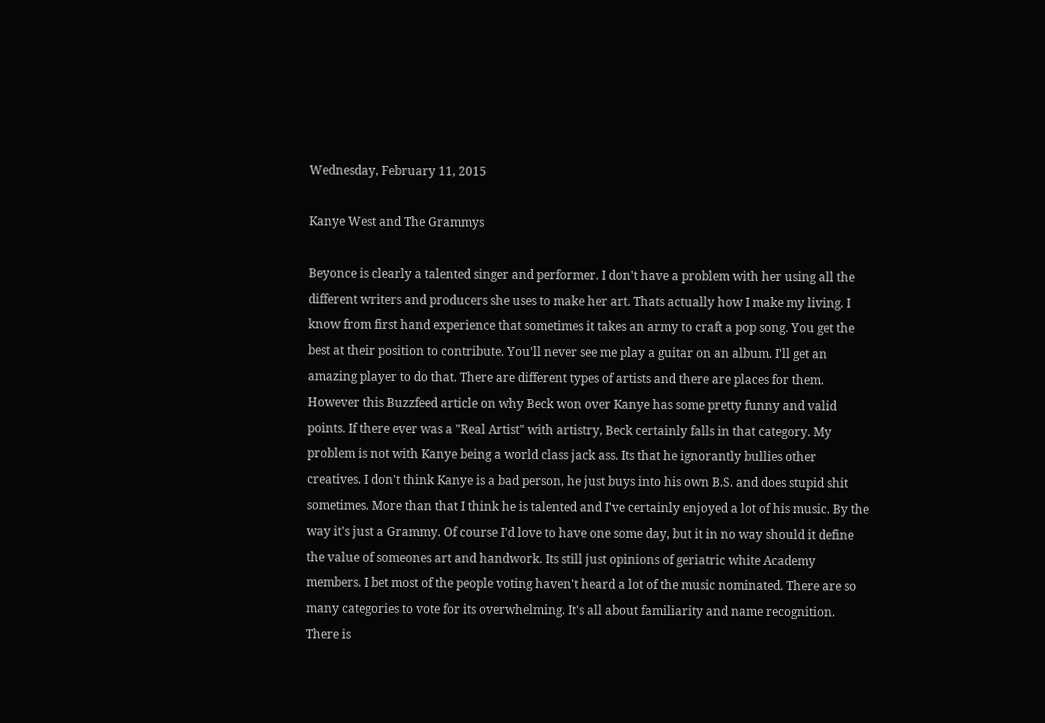Wednesday, February 11, 2015

Kanye West and The Grammys

Beyonce is clearly a talented singer and performer. I don't have a problem with her using all the different writers and producers she uses to make her art. Thats actually how I make my living. I know from first hand experience that sometimes it takes an army to craft a pop song. You get the best at their position to contribute. You'll never see me play a guitar on an album. I'll get an amazing player to do that. There are different types of artists and there are places for them. However this Buzzfeed article on why Beck won over Kanye has some pretty funny and valid points. If there ever was a "Real Artist" with artistry, Beck certainly falls in that category. My problem is not with Kanye being a world class jack ass. Its that he ignorantly bullies other creatives. I don't think Kanye is a bad person, he just buys into his own B.S. and does stupid shit sometimes. More than that I think he is talented and I've certainly enjoyed a lot of his music. By the way it's just a Grammy. Of course I'd love to have one some day, but it in no way should it define the value of someones art and handwork. Its still just opinions of geriatric white Academy members. I bet most of the people voting haven't heard a lot of the music nominated. There are so many categories to vote for its overwhelming. It's all about familiarity and name recognition. There is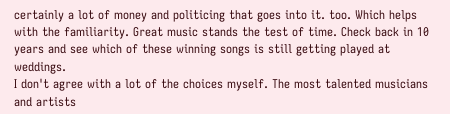certainly a lot of money and politicing that goes into it. too. Which helps with the familiarity. Great music stands the test of time. Check back in 10 years and see which of these winning songs is still getting played at weddings.
I don't agree with a lot of the choices myself. The most talented musicians and artists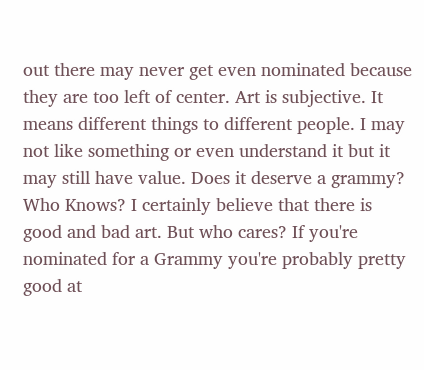out there may never get even nominated because they are too left of center. Art is subjective. It means different things to different people. I may not like something or even understand it but it may still have value. Does it deserve a grammy? Who Knows? I certainly believe that there is good and bad art. But who cares? If you're nominated for a Grammy you're probably pretty good at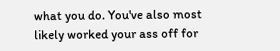what you do. You've also most likely worked your ass off for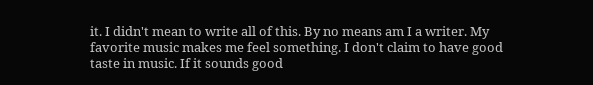it. I didn't mean to write all of this. By no means am I a writer. My favorite music makes me feel something. I don't claim to have good taste in music. If it sounds good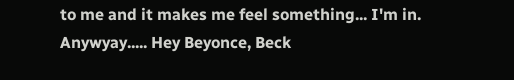to me and it makes me feel something... I'm in. Anywyay..... Hey Beyonce, Beck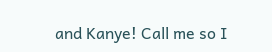and Kanye! Call me so I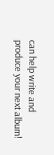can help write and produce your next album!